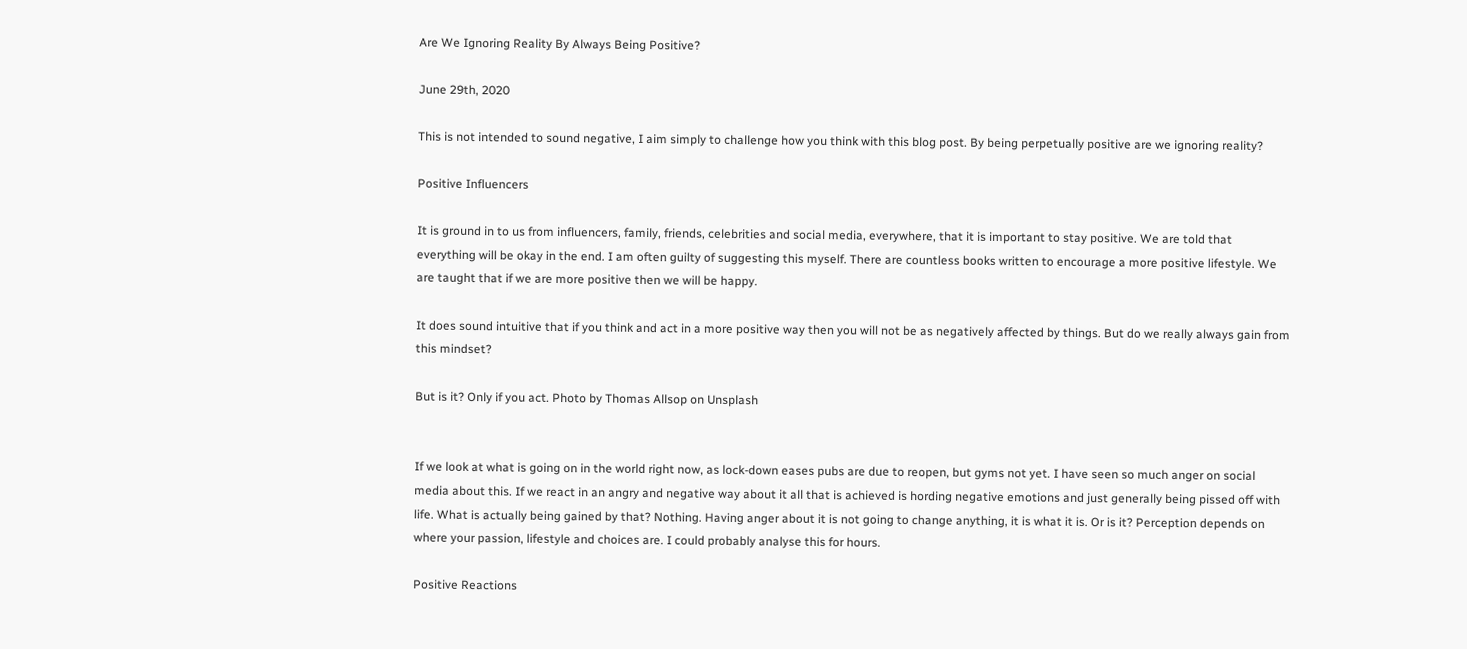Are We Ignoring Reality By Always Being Positive?

June 29th, 2020

This is not intended to sound negative, I aim simply to challenge how you think with this blog post. By being perpetually positive are we ignoring reality?

Positive Influencers

It is ground in to us from influencers, family, friends, celebrities and social media, everywhere, that it is important to stay positive. We are told that everything will be okay in the end. I am often guilty of suggesting this myself. There are countless books written to encourage a more positive lifestyle. We are taught that if we are more positive then we will be happy.

It does sound intuitive that if you think and act in a more positive way then you will not be as negatively affected by things. But do we really always gain from this mindset?

But is it? Only if you act. Photo by Thomas Allsop on Unsplash


If we look at what is going on in the world right now, as lock-down eases pubs are due to reopen, but gyms not yet. I have seen so much anger on social media about this. If we react in an angry and negative way about it all that is achieved is hording negative emotions and just generally being pissed off with life. What is actually being gained by that? Nothing. Having anger about it is not going to change anything, it is what it is. Or is it? Perception depends on where your passion, lifestyle and choices are. I could probably analyse this for hours.

Positive Reactions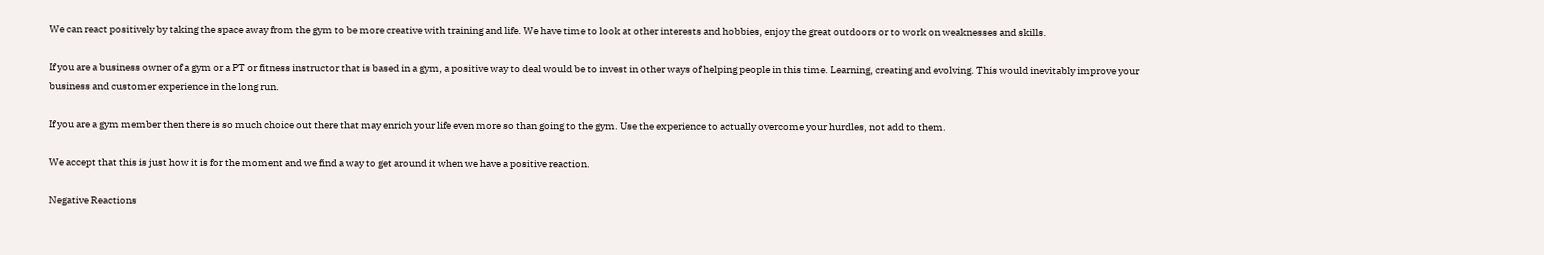We can react positively by taking the space away from the gym to be more creative with training and life. We have time to look at other interests and hobbies, enjoy the great outdoors or to work on weaknesses and skills.

If you are a business owner of a gym or a PT or fitness instructor that is based in a gym, a positive way to deal would be to invest in other ways of helping people in this time. Learning, creating and evolving. This would inevitably improve your business and customer experience in the long run.

If you are a gym member then there is so much choice out there that may enrich your life even more so than going to the gym. Use the experience to actually overcome your hurdles, not add to them.

We accept that this is just how it is for the moment and we find a way to get around it when we have a positive reaction.

Negative Reactions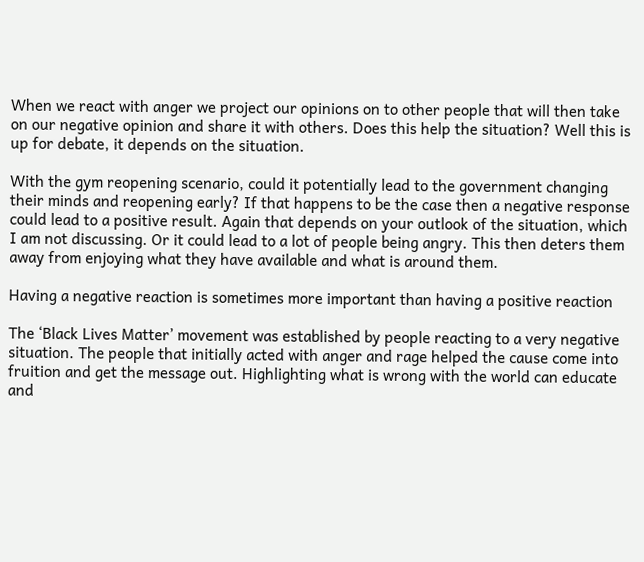When we react with anger we project our opinions on to other people that will then take on our negative opinion and share it with others. Does this help the situation? Well this is up for debate, it depends on the situation.

With the gym reopening scenario, could it potentially lead to the government changing their minds and reopening early? If that happens to be the case then a negative response could lead to a positive result. Again that depends on your outlook of the situation, which I am not discussing. Or it could lead to a lot of people being angry. This then deters them away from enjoying what they have available and what is around them.

Having a negative reaction is sometimes more important than having a positive reaction

The ‘Black Lives Matter’ movement was established by people reacting to a very negative situation. The people that initially acted with anger and rage helped the cause come into fruition and get the message out. Highlighting what is wrong with the world can educate and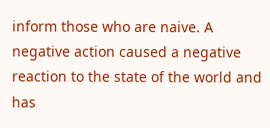inform those who are naive. A negative action caused a negative reaction to the state of the world and has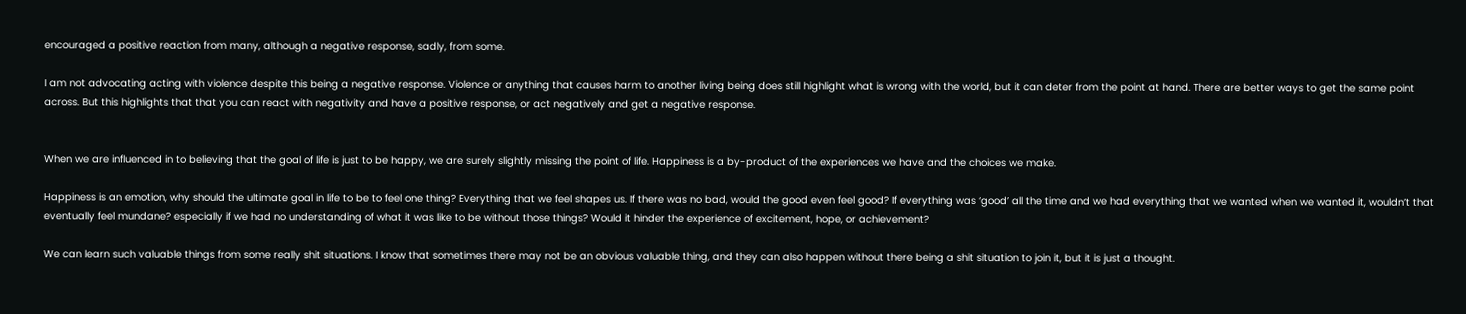encouraged a positive reaction from many, although a negative response, sadly, from some.

I am not advocating acting with violence despite this being a negative response. Violence or anything that causes harm to another living being does still highlight what is wrong with the world, but it can deter from the point at hand. There are better ways to get the same point across. But this highlights that that you can react with negativity and have a positive response, or act negatively and get a negative response.


When we are influenced in to believing that the goal of life is just to be happy, we are surely slightly missing the point of life. Happiness is a by-product of the experiences we have and the choices we make.

Happiness is an emotion, why should the ultimate goal in life to be to feel one thing? Everything that we feel shapes us. If there was no bad, would the good even feel good? If everything was ‘good’ all the time and we had everything that we wanted when we wanted it, wouldn’t that eventually feel mundane? especially if we had no understanding of what it was like to be without those things? Would it hinder the experience of excitement, hope, or achievement?

We can learn such valuable things from some really shit situations. I know that sometimes there may not be an obvious valuable thing, and they can also happen without there being a shit situation to join it, but it is just a thought.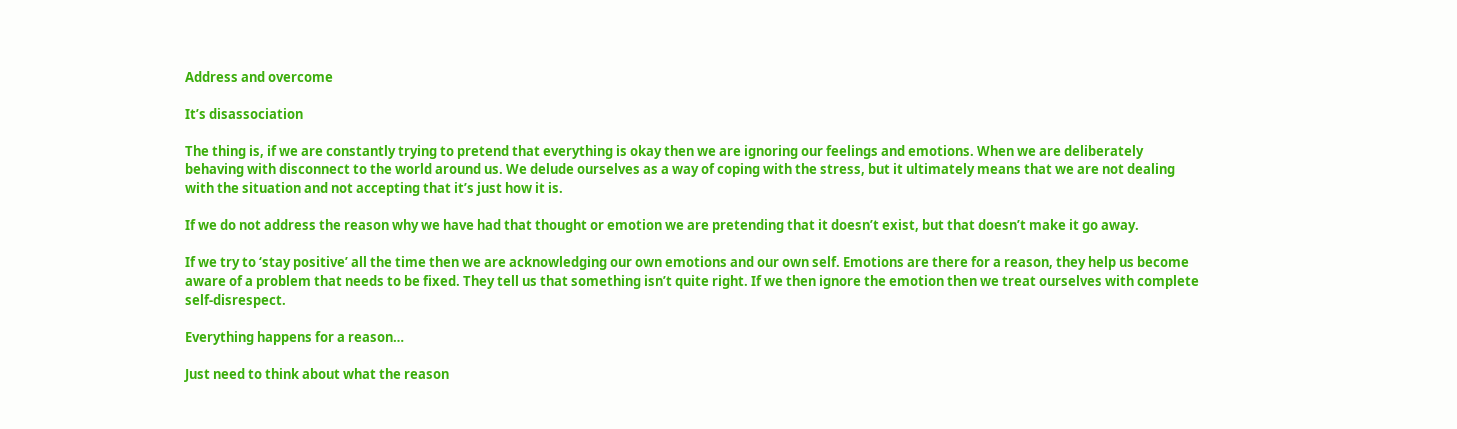Address and overcome

It’s disassociation

The thing is, if we are constantly trying to pretend that everything is okay then we are ignoring our feelings and emotions. When we are deliberately behaving with disconnect to the world around us. We delude ourselves as a way of coping with the stress, but it ultimately means that we are not dealing with the situation and not accepting that it’s just how it is.

If we do not address the reason why we have had that thought or emotion we are pretending that it doesn’t exist, but that doesn’t make it go away.

If we try to ‘stay positive’ all the time then we are acknowledging our own emotions and our own self. Emotions are there for a reason, they help us become aware of a problem that needs to be fixed. They tell us that something isn’t quite right. If we then ignore the emotion then we treat ourselves with complete self-disrespect.

Everything happens for a reason…

Just need to think about what the reason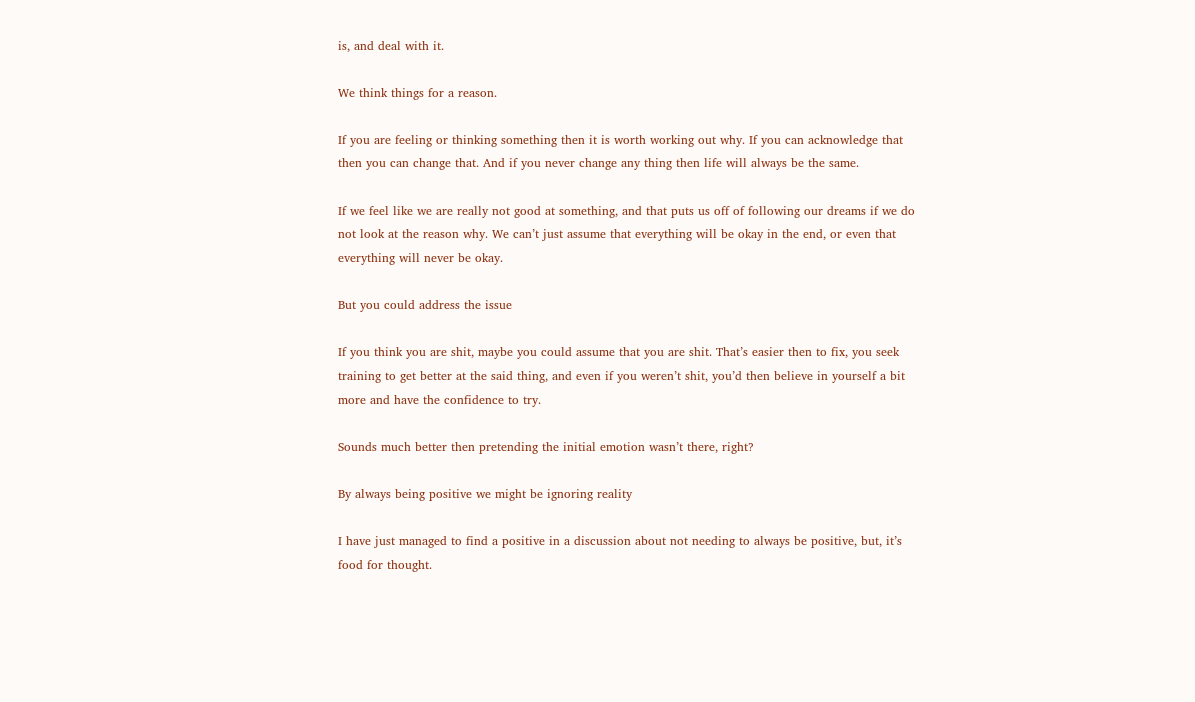is, and deal with it.

We think things for a reason.

If you are feeling or thinking something then it is worth working out why. If you can acknowledge that then you can change that. And if you never change any thing then life will always be the same.

If we feel like we are really not good at something, and that puts us off of following our dreams if we do not look at the reason why. We can’t just assume that everything will be okay in the end, or even that everything will never be okay.

But you could address the issue

If you think you are shit, maybe you could assume that you are shit. That’s easier then to fix, you seek training to get better at the said thing, and even if you weren’t shit, you’d then believe in yourself a bit more and have the confidence to try.

Sounds much better then pretending the initial emotion wasn’t there, right?

By always being positive we might be ignoring reality

I have just managed to find a positive in a discussion about not needing to always be positive, but, it’s food for thought.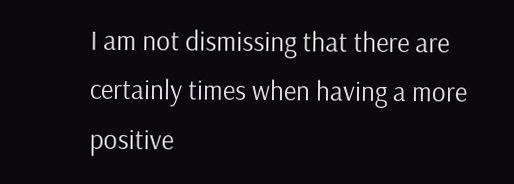I am not dismissing that there are certainly times when having a more positive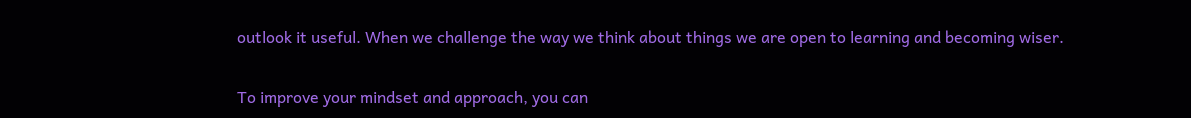outlook it useful. When we challenge the way we think about things we are open to learning and becoming wiser.

To improve your mindset and approach, you can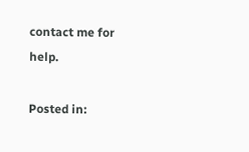contact me for help.

Posted in: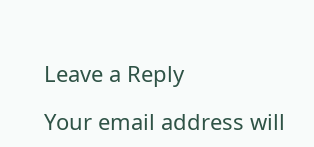Leave a Reply

Your email address will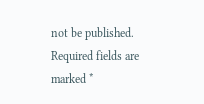not be published. Required fields are marked *